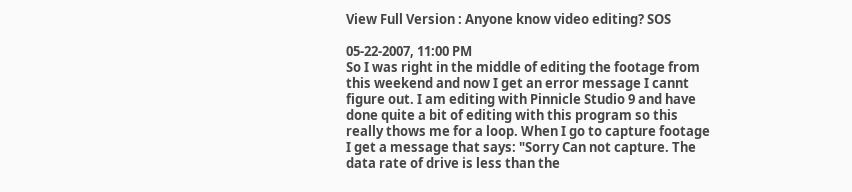View Full Version : Anyone know video editing? SOS

05-22-2007, 11:00 PM
So I was right in the middle of editing the footage from this weekend and now I get an error message I cannt figure out. I am editing with Pinnicle Studio 9 and have done quite a bit of editing with this program so this really thows me for a loop. When I go to capture footage I get a message that says: "Sorry Can not capture. The data rate of drive is less than the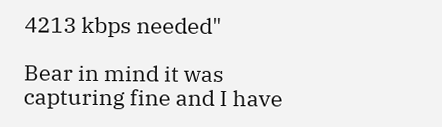4213 kbps needed"

Bear in mind it was capturing fine and I have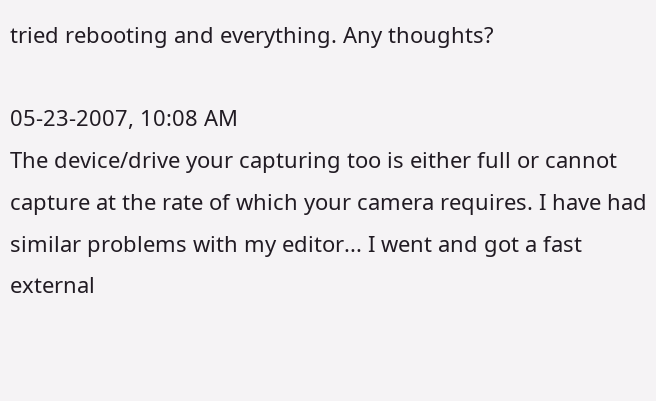tried rebooting and everything. Any thoughts?

05-23-2007, 10:08 AM
The device/drive your capturing too is either full or cannot capture at the rate of which your camera requires. I have had similar problems with my editor... I went and got a fast external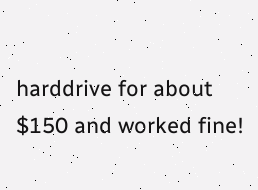harddrive for about $150 and worked fine!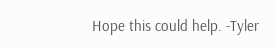Hope this could help. -Tyler